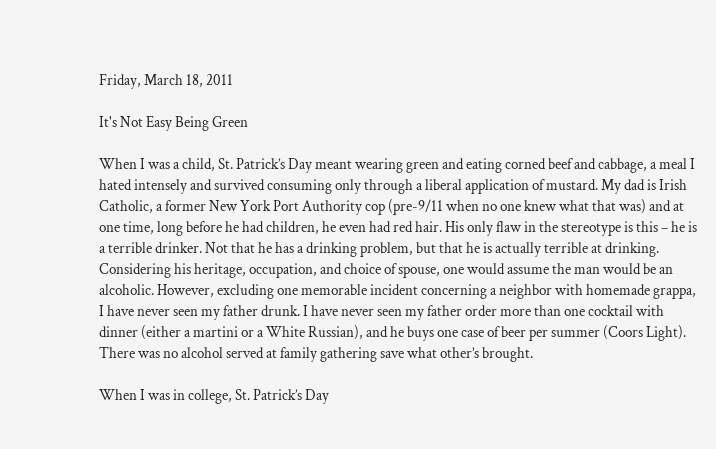Friday, March 18, 2011

It's Not Easy Being Green

When I was a child, St. Patrick’s Day meant wearing green and eating corned beef and cabbage, a meal I hated intensely and survived consuming only through a liberal application of mustard. My dad is Irish Catholic, a former New York Port Authority cop (pre-9/11 when no one knew what that was) and at one time, long before he had children, he even had red hair. His only flaw in the stereotype is this – he is a terrible drinker. Not that he has a drinking problem, but that he is actually terrible at drinking. Considering his heritage, occupation, and choice of spouse, one would assume the man would be an alcoholic. However, excluding one memorable incident concerning a neighbor with homemade grappa, I have never seen my father drunk. I have never seen my father order more than one cocktail with dinner (either a martini or a White Russian), and he buys one case of beer per summer (Coors Light). There was no alcohol served at family gathering save what other’s brought.

When I was in college, St. Patrick’s Day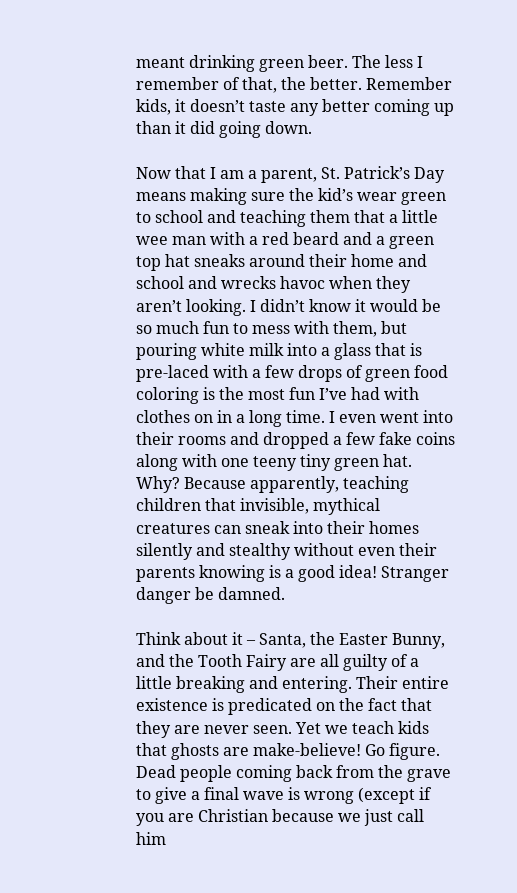meant drinking green beer. The less I remember of that, the better. Remember kids, it doesn’t taste any better coming up than it did going down.

Now that I am a parent, St. Patrick’s Day means making sure the kid’s wear green to school and teaching them that a little wee man with a red beard and a green top hat sneaks around their home and school and wrecks havoc when they aren’t looking. I didn’t know it would be so much fun to mess with them, but pouring white milk into a glass that is pre-laced with a few drops of green food coloring is the most fun I’ve had with clothes on in a long time. I even went into their rooms and dropped a few fake coins along with one teeny tiny green hat. Why? Because apparently, teaching children that invisible, mythical creatures can sneak into their homes silently and stealthy without even their parents knowing is a good idea! Stranger danger be damned.

Think about it – Santa, the Easter Bunny, and the Tooth Fairy are all guilty of a little breaking and entering. Their entire existence is predicated on the fact that they are never seen. Yet we teach kids that ghosts are make-believe! Go figure. Dead people coming back from the grave to give a final wave is wrong (except if you are Christian because we just call him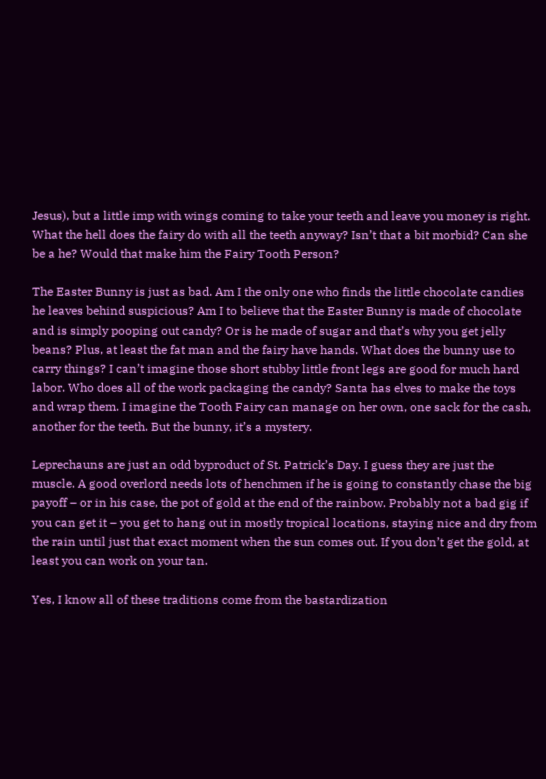Jesus), but a little imp with wings coming to take your teeth and leave you money is right. What the hell does the fairy do with all the teeth anyway? Isn’t that a bit morbid? Can she be a he? Would that make him the Fairy Tooth Person?

The Easter Bunny is just as bad. Am I the only one who finds the little chocolate candies he leaves behind suspicious? Am I to believe that the Easter Bunny is made of chocolate and is simply pooping out candy? Or is he made of sugar and that’s why you get jelly beans? Plus, at least the fat man and the fairy have hands. What does the bunny use to carry things? I can’t imagine those short stubby little front legs are good for much hard labor. Who does all of the work packaging the candy? Santa has elves to make the toys and wrap them. I imagine the Tooth Fairy can manage on her own, one sack for the cash, another for the teeth. But the bunny, it’s a mystery.

Leprechauns are just an odd byproduct of St. Patrick’s Day. I guess they are just the muscle. A good overlord needs lots of henchmen if he is going to constantly chase the big payoff – or in his case, the pot of gold at the end of the rainbow. Probably not a bad gig if you can get it – you get to hang out in mostly tropical locations, staying nice and dry from the rain until just that exact moment when the sun comes out. If you don’t get the gold, at least you can work on your tan.

Yes, I know all of these traditions come from the bastardization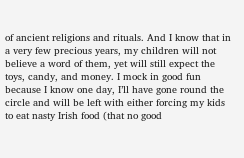of ancient religions and rituals. And I know that in a very few precious years, my children will not believe a word of them, yet will still expect the toys, candy, and money. I mock in good fun because I know one day, I’ll have gone round the circle and will be left with either forcing my kids to eat nasty Irish food (that no good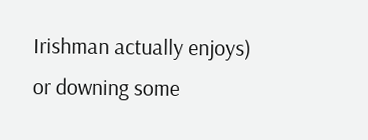Irishman actually enjoys) or downing some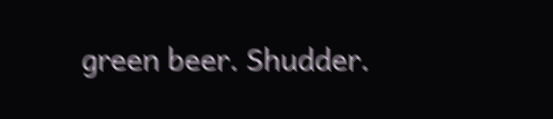green beer. Shudder.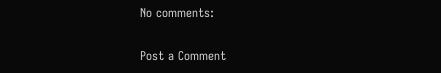No comments:

Post a Comment